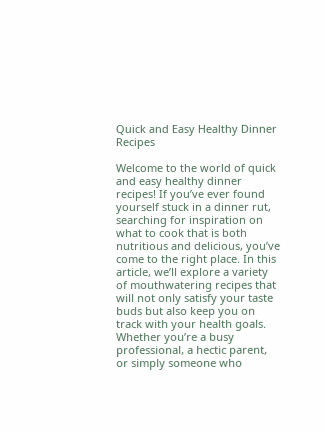Quick and Easy Healthy Dinner Recipes

Welcome to the world of quick and easy healthy dinner recipes! If you’ve ever found yourself stuck in a dinner rut, searching for inspiration on what to cook that is both nutritious and delicious, you’ve come to the right place. In this article, we’ll explore a variety of mouthwatering recipes that will not only satisfy your taste buds but also keep you on track with your health goals. Whether you’re a busy professional, a hectic parent, or simply someone who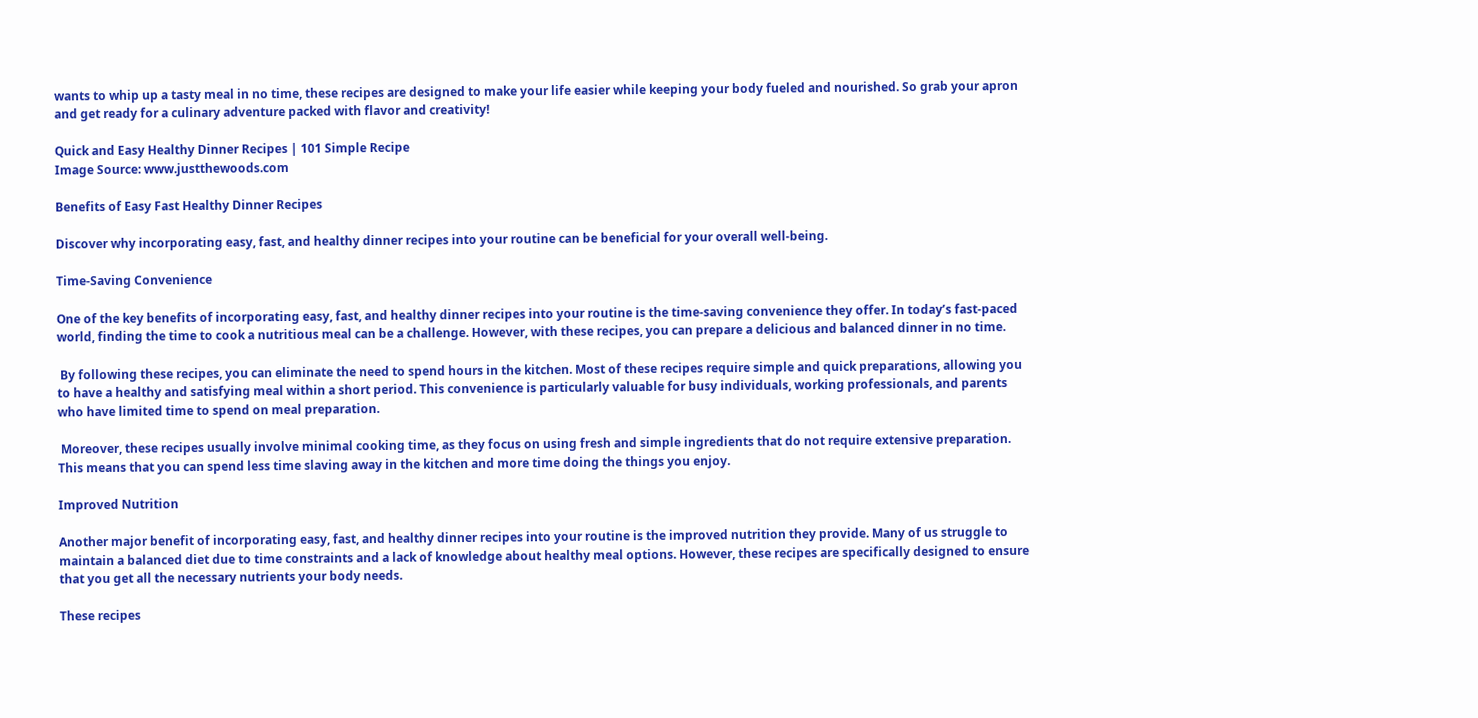wants to whip up a tasty meal in no time, these recipes are designed to make your life easier while keeping your body fueled and nourished. So grab your apron and get ready for a culinary adventure packed with flavor and creativity!

Quick and Easy Healthy Dinner Recipes | 101 Simple Recipe
Image Source: www.justthewoods.com

Benefits of Easy Fast Healthy Dinner Recipes

Discover why incorporating easy, fast, and healthy dinner recipes into your routine can be beneficial for your overall well-being.

Time-Saving Convenience

One of the key benefits of incorporating easy, fast, and healthy dinner recipes into your routine is the time-saving convenience they offer. In today’s fast-paced world, finding the time to cook a nutritious meal can be a challenge. However, with these recipes, you can prepare a delicious and balanced dinner in no time.

 By following these recipes, you can eliminate the need to spend hours in the kitchen. Most of these recipes require simple and quick preparations, allowing you to have a healthy and satisfying meal within a short period. This convenience is particularly valuable for busy individuals, working professionals, and parents who have limited time to spend on meal preparation.

 Moreover, these recipes usually involve minimal cooking time, as they focus on using fresh and simple ingredients that do not require extensive preparation. This means that you can spend less time slaving away in the kitchen and more time doing the things you enjoy.

Improved Nutrition

Another major benefit of incorporating easy, fast, and healthy dinner recipes into your routine is the improved nutrition they provide. Many of us struggle to maintain a balanced diet due to time constraints and a lack of knowledge about healthy meal options. However, these recipes are specifically designed to ensure that you get all the necessary nutrients your body needs.

These recipes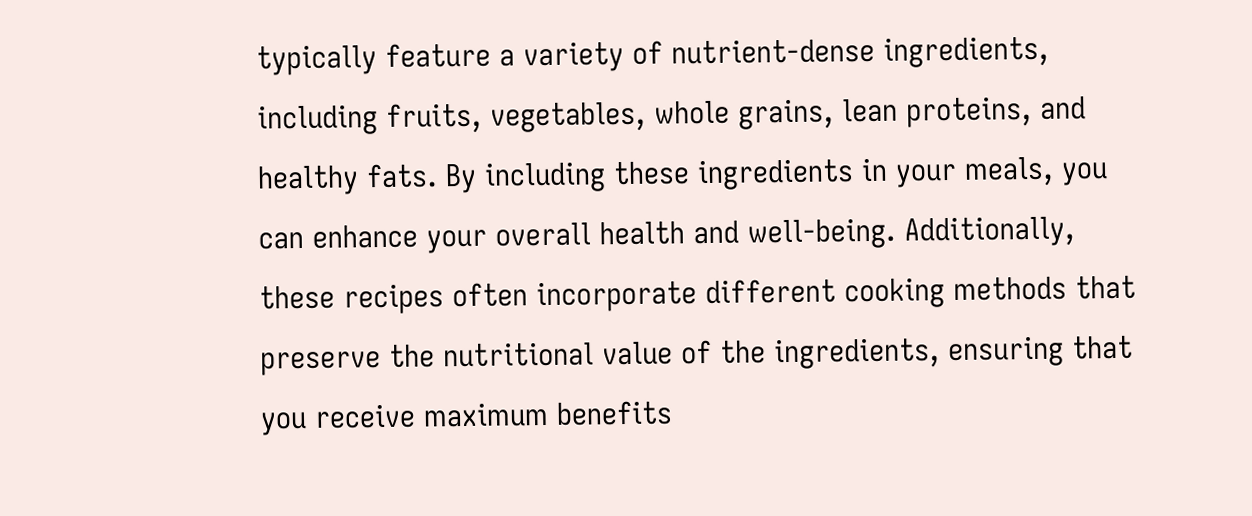typically feature a variety of nutrient-dense ingredients, including fruits, vegetables, whole grains, lean proteins, and healthy fats. By including these ingredients in your meals, you can enhance your overall health and well-being. Additionally, these recipes often incorporate different cooking methods that preserve the nutritional value of the ingredients, ensuring that you receive maximum benefits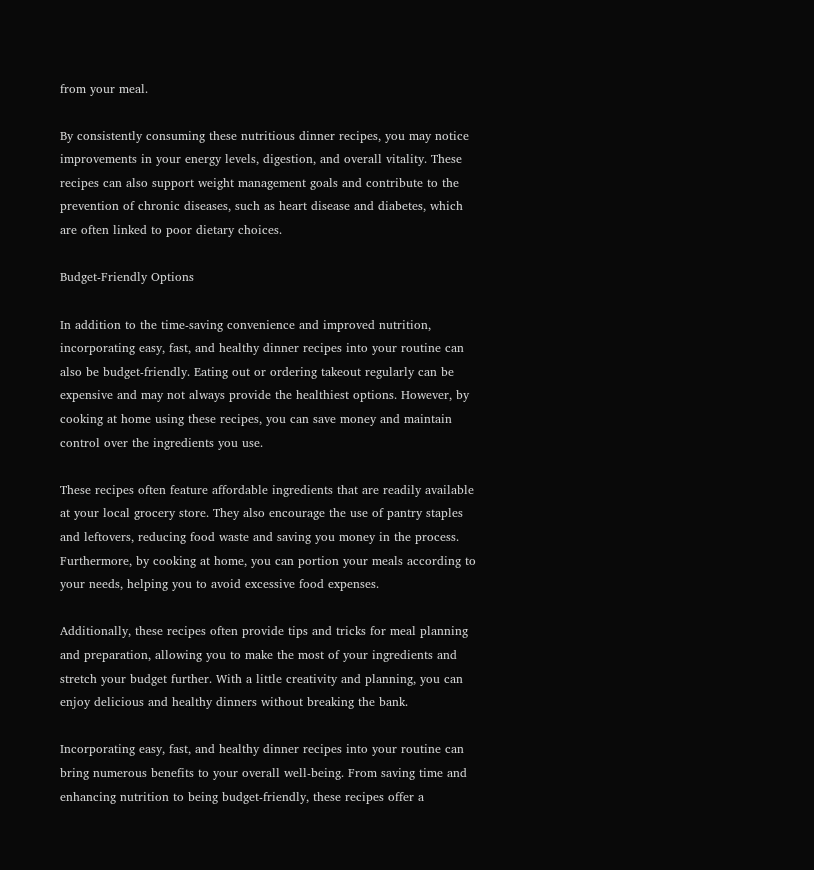from your meal.

By consistently consuming these nutritious dinner recipes, you may notice improvements in your energy levels, digestion, and overall vitality. These recipes can also support weight management goals and contribute to the prevention of chronic diseases, such as heart disease and diabetes, which are often linked to poor dietary choices.

Budget-Friendly Options

In addition to the time-saving convenience and improved nutrition, incorporating easy, fast, and healthy dinner recipes into your routine can also be budget-friendly. Eating out or ordering takeout regularly can be expensive and may not always provide the healthiest options. However, by cooking at home using these recipes, you can save money and maintain control over the ingredients you use.

These recipes often feature affordable ingredients that are readily available at your local grocery store. They also encourage the use of pantry staples and leftovers, reducing food waste and saving you money in the process. Furthermore, by cooking at home, you can portion your meals according to your needs, helping you to avoid excessive food expenses.

Additionally, these recipes often provide tips and tricks for meal planning and preparation, allowing you to make the most of your ingredients and stretch your budget further. With a little creativity and planning, you can enjoy delicious and healthy dinners without breaking the bank.

Incorporating easy, fast, and healthy dinner recipes into your routine can bring numerous benefits to your overall well-being. From saving time and enhancing nutrition to being budget-friendly, these recipes offer a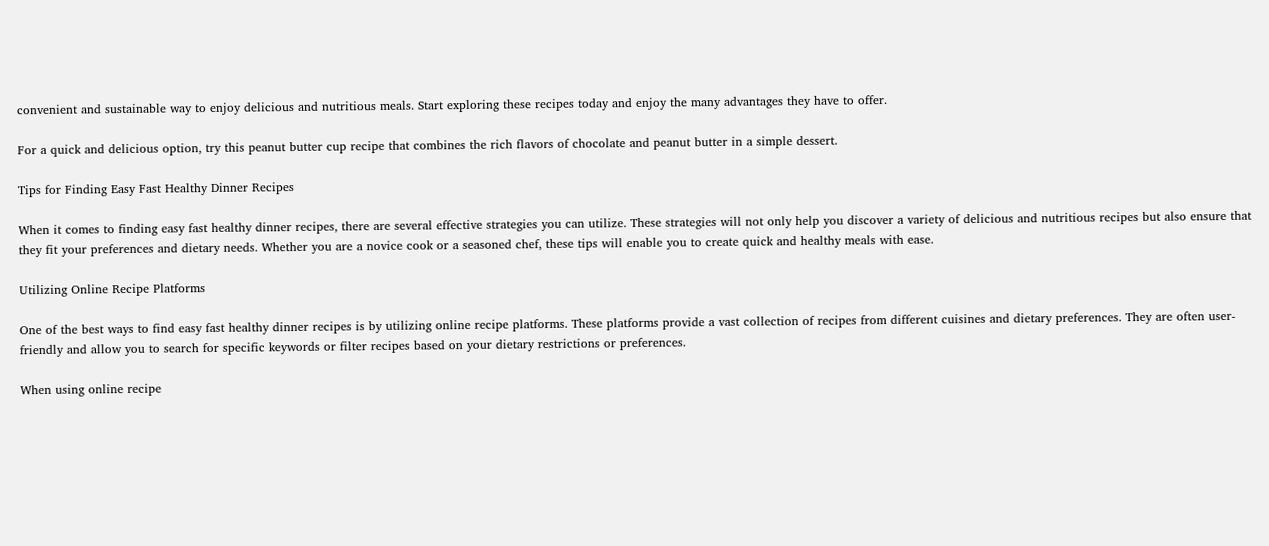convenient and sustainable way to enjoy delicious and nutritious meals. Start exploring these recipes today and enjoy the many advantages they have to offer.

For a quick and delicious option, try this peanut butter cup recipe that combines the rich flavors of chocolate and peanut butter in a simple dessert.

Tips for Finding Easy Fast Healthy Dinner Recipes

When it comes to finding easy fast healthy dinner recipes, there are several effective strategies you can utilize. These strategies will not only help you discover a variety of delicious and nutritious recipes but also ensure that they fit your preferences and dietary needs. Whether you are a novice cook or a seasoned chef, these tips will enable you to create quick and healthy meals with ease.

Utilizing Online Recipe Platforms

One of the best ways to find easy fast healthy dinner recipes is by utilizing online recipe platforms. These platforms provide a vast collection of recipes from different cuisines and dietary preferences. They are often user-friendly and allow you to search for specific keywords or filter recipes based on your dietary restrictions or preferences.

When using online recipe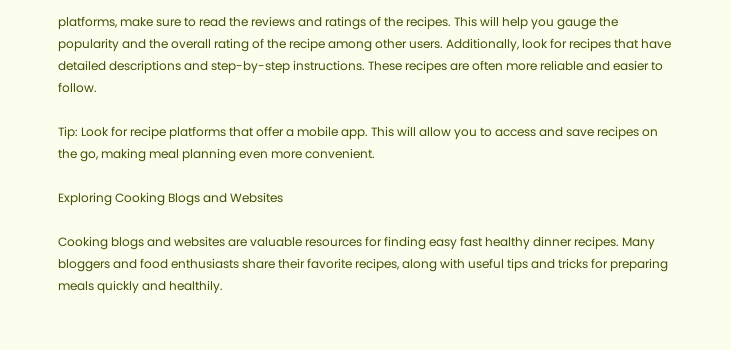platforms, make sure to read the reviews and ratings of the recipes. This will help you gauge the popularity and the overall rating of the recipe among other users. Additionally, look for recipes that have detailed descriptions and step-by-step instructions. These recipes are often more reliable and easier to follow.

Tip: Look for recipe platforms that offer a mobile app. This will allow you to access and save recipes on the go, making meal planning even more convenient.

Exploring Cooking Blogs and Websites

Cooking blogs and websites are valuable resources for finding easy fast healthy dinner recipes. Many bloggers and food enthusiasts share their favorite recipes, along with useful tips and tricks for preparing meals quickly and healthily.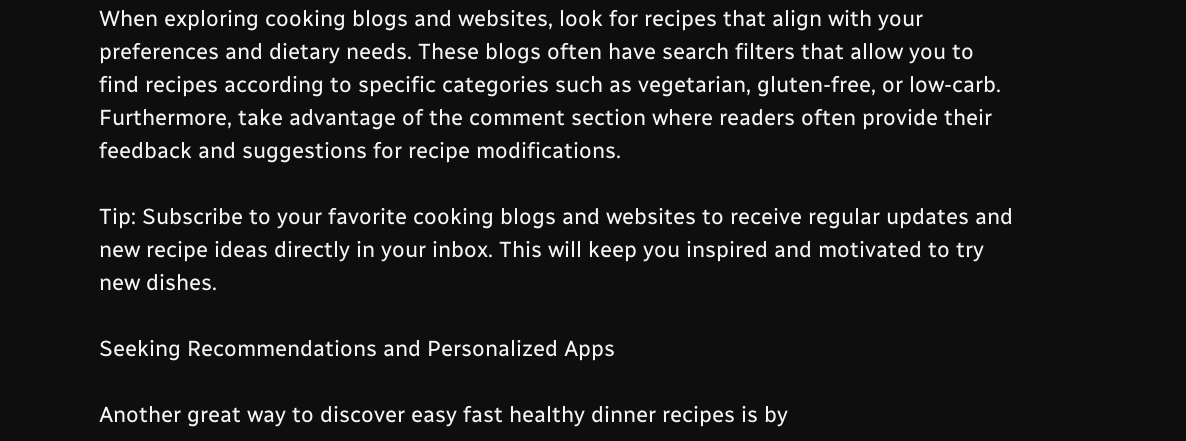When exploring cooking blogs and websites, look for recipes that align with your preferences and dietary needs. These blogs often have search filters that allow you to find recipes according to specific categories such as vegetarian, gluten-free, or low-carb. Furthermore, take advantage of the comment section where readers often provide their feedback and suggestions for recipe modifications.

Tip: Subscribe to your favorite cooking blogs and websites to receive regular updates and new recipe ideas directly in your inbox. This will keep you inspired and motivated to try new dishes.

Seeking Recommendations and Personalized Apps

Another great way to discover easy fast healthy dinner recipes is by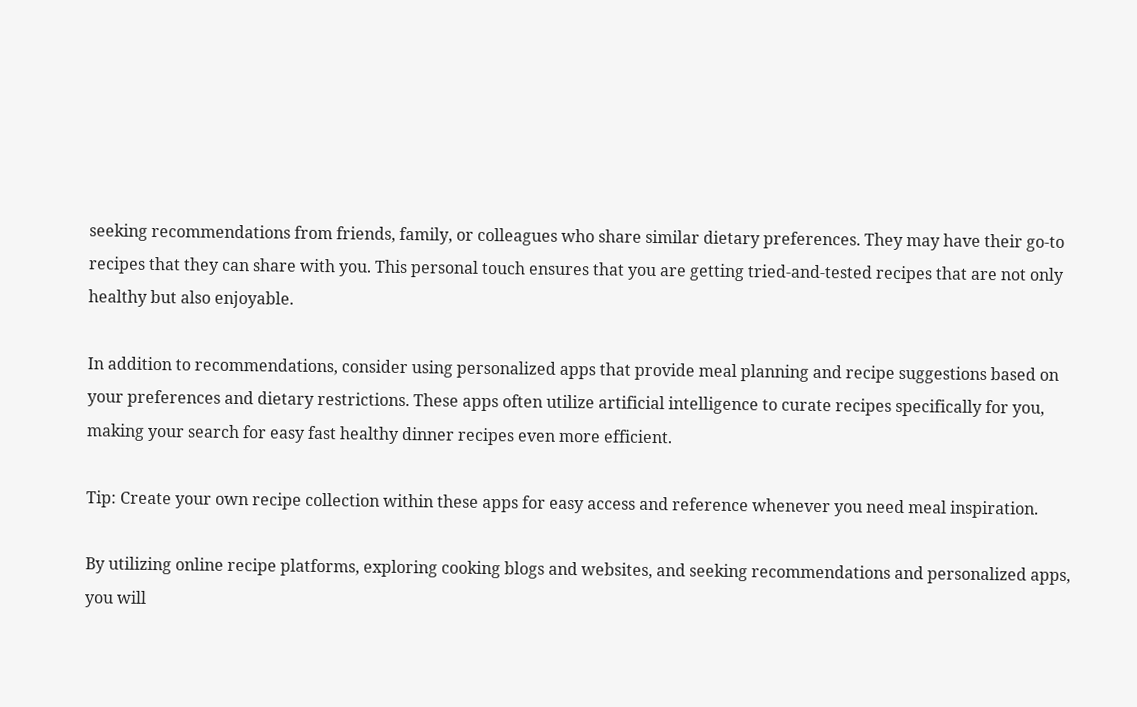seeking recommendations from friends, family, or colleagues who share similar dietary preferences. They may have their go-to recipes that they can share with you. This personal touch ensures that you are getting tried-and-tested recipes that are not only healthy but also enjoyable.

In addition to recommendations, consider using personalized apps that provide meal planning and recipe suggestions based on your preferences and dietary restrictions. These apps often utilize artificial intelligence to curate recipes specifically for you, making your search for easy fast healthy dinner recipes even more efficient.

Tip: Create your own recipe collection within these apps for easy access and reference whenever you need meal inspiration.

By utilizing online recipe platforms, exploring cooking blogs and websites, and seeking recommendations and personalized apps, you will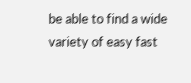be able to find a wide variety of easy fast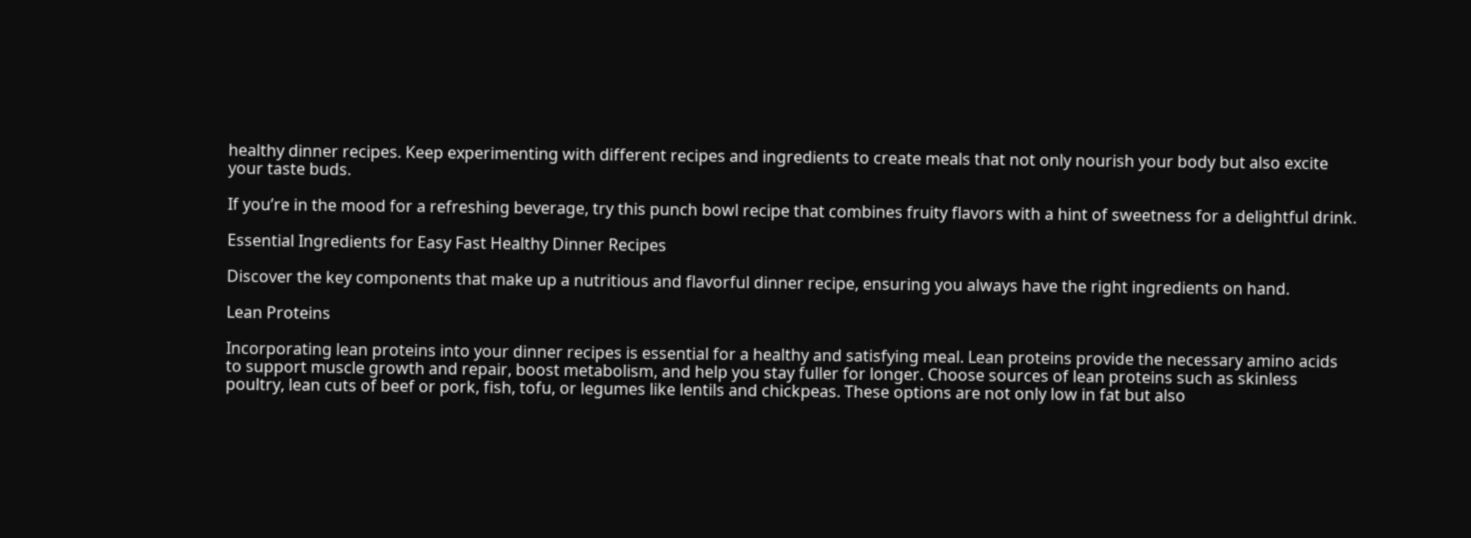healthy dinner recipes. Keep experimenting with different recipes and ingredients to create meals that not only nourish your body but also excite your taste buds.

If you’re in the mood for a refreshing beverage, try this punch bowl recipe that combines fruity flavors with a hint of sweetness for a delightful drink.

Essential Ingredients for Easy Fast Healthy Dinner Recipes

Discover the key components that make up a nutritious and flavorful dinner recipe, ensuring you always have the right ingredients on hand.

Lean Proteins

Incorporating lean proteins into your dinner recipes is essential for a healthy and satisfying meal. Lean proteins provide the necessary amino acids to support muscle growth and repair, boost metabolism, and help you stay fuller for longer. Choose sources of lean proteins such as skinless poultry, lean cuts of beef or pork, fish, tofu, or legumes like lentils and chickpeas. These options are not only low in fat but also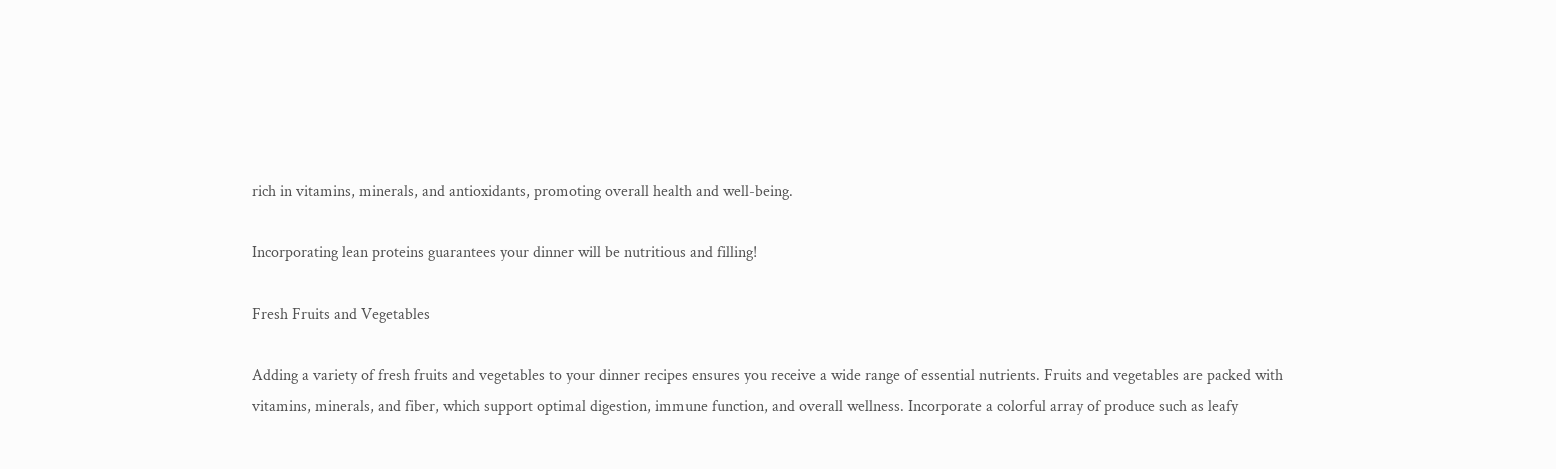rich in vitamins, minerals, and antioxidants, promoting overall health and well-being.

Incorporating lean proteins guarantees your dinner will be nutritious and filling!

Fresh Fruits and Vegetables

Adding a variety of fresh fruits and vegetables to your dinner recipes ensures you receive a wide range of essential nutrients. Fruits and vegetables are packed with vitamins, minerals, and fiber, which support optimal digestion, immune function, and overall wellness. Incorporate a colorful array of produce such as leafy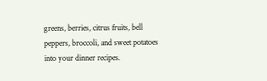greens, berries, citrus fruits, bell peppers, broccoli, and sweet potatoes into your dinner recipes.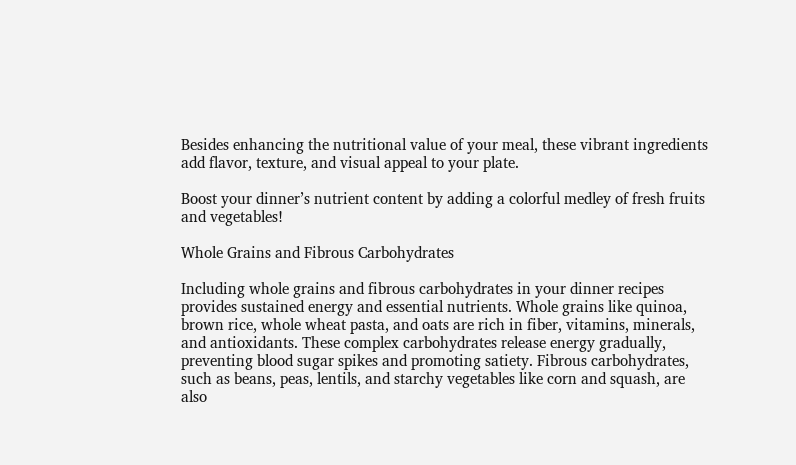Besides enhancing the nutritional value of your meal, these vibrant ingredients add flavor, texture, and visual appeal to your plate.

Boost your dinner’s nutrient content by adding a colorful medley of fresh fruits and vegetables!

Whole Grains and Fibrous Carbohydrates

Including whole grains and fibrous carbohydrates in your dinner recipes provides sustained energy and essential nutrients. Whole grains like quinoa, brown rice, whole wheat pasta, and oats are rich in fiber, vitamins, minerals, and antioxidants. These complex carbohydrates release energy gradually, preventing blood sugar spikes and promoting satiety. Fibrous carbohydrates, such as beans, peas, lentils, and starchy vegetables like corn and squash, are also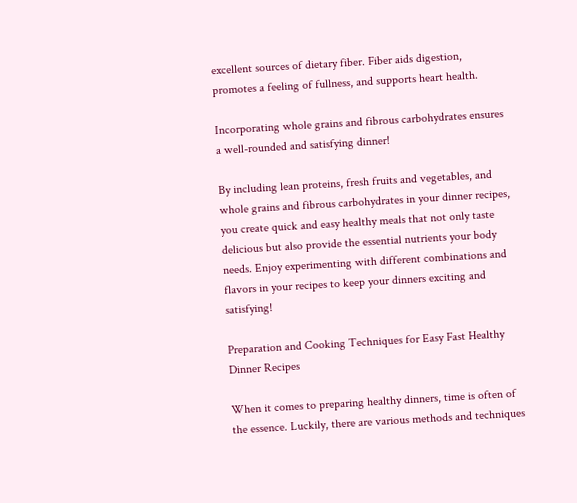excellent sources of dietary fiber. Fiber aids digestion, promotes a feeling of fullness, and supports heart health.

Incorporating whole grains and fibrous carbohydrates ensures a well-rounded and satisfying dinner!

By including lean proteins, fresh fruits and vegetables, and whole grains and fibrous carbohydrates in your dinner recipes, you create quick and easy healthy meals that not only taste delicious but also provide the essential nutrients your body needs. Enjoy experimenting with different combinations and flavors in your recipes to keep your dinners exciting and satisfying!

Preparation and Cooking Techniques for Easy Fast Healthy Dinner Recipes

When it comes to preparing healthy dinners, time is often of the essence. Luckily, there are various methods and techniques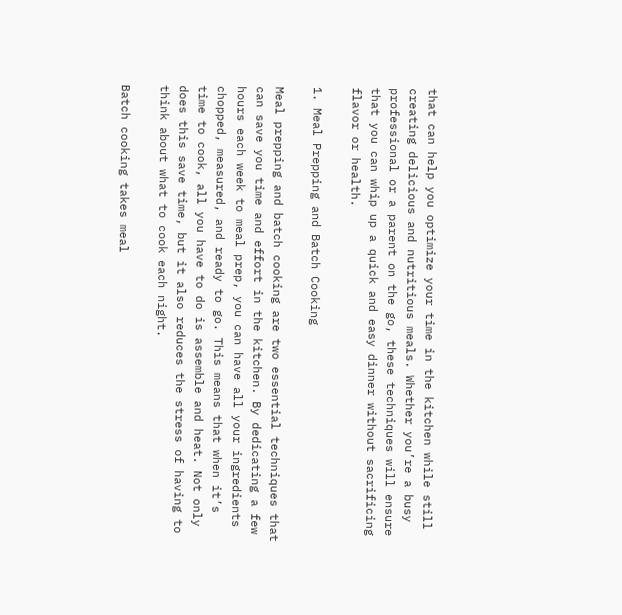that can help you optimize your time in the kitchen while still creating delicious and nutritious meals. Whether you’re a busy professional or a parent on the go, these techniques will ensure that you can whip up a quick and easy dinner without sacrificing flavor or health.

1. Meal Prepping and Batch Cooking

Meal prepping and batch cooking are two essential techniques that can save you time and effort in the kitchen. By dedicating a few hours each week to meal prep, you can have all your ingredients chopped, measured, and ready to go. This means that when it’s time to cook, all you have to do is assemble and heat. Not only does this save time, but it also reduces the stress of having to think about what to cook each night.

Batch cooking takes meal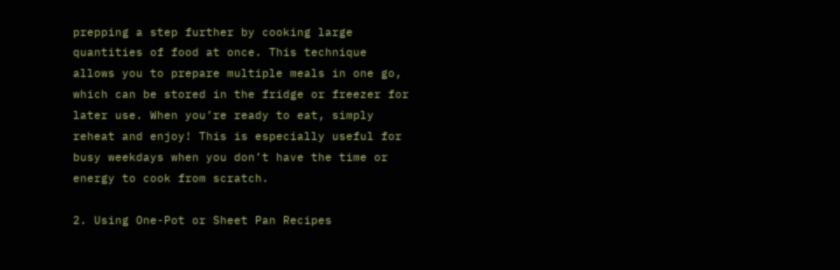prepping a step further by cooking large quantities of food at once. This technique allows you to prepare multiple meals in one go, which can be stored in the fridge or freezer for later use. When you’re ready to eat, simply reheat and enjoy! This is especially useful for busy weekdays when you don’t have the time or energy to cook from scratch.

2. Using One-Pot or Sheet Pan Recipes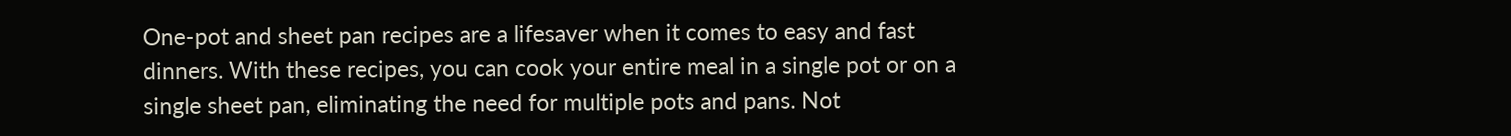One-pot and sheet pan recipes are a lifesaver when it comes to easy and fast dinners. With these recipes, you can cook your entire meal in a single pot or on a single sheet pan, eliminating the need for multiple pots and pans. Not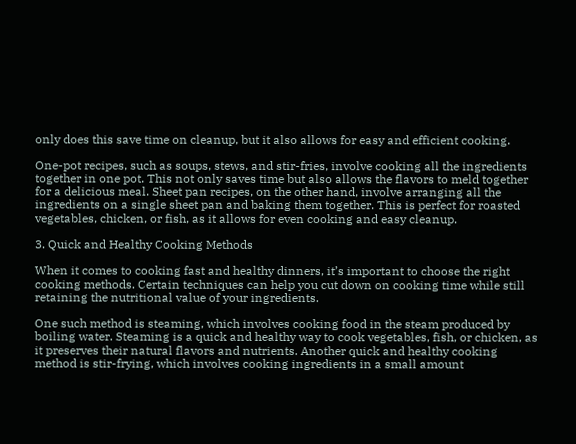only does this save time on cleanup, but it also allows for easy and efficient cooking.

One-pot recipes, such as soups, stews, and stir-fries, involve cooking all the ingredients together in one pot. This not only saves time but also allows the flavors to meld together for a delicious meal. Sheet pan recipes, on the other hand, involve arranging all the ingredients on a single sheet pan and baking them together. This is perfect for roasted vegetables, chicken, or fish, as it allows for even cooking and easy cleanup.

3. Quick and Healthy Cooking Methods

When it comes to cooking fast and healthy dinners, it’s important to choose the right cooking methods. Certain techniques can help you cut down on cooking time while still retaining the nutritional value of your ingredients.

One such method is steaming, which involves cooking food in the steam produced by boiling water. Steaming is a quick and healthy way to cook vegetables, fish, or chicken, as it preserves their natural flavors and nutrients. Another quick and healthy cooking method is stir-frying, which involves cooking ingredients in a small amount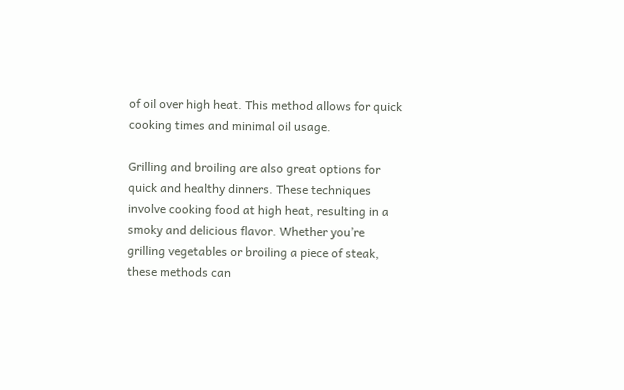of oil over high heat. This method allows for quick cooking times and minimal oil usage.

Grilling and broiling are also great options for quick and healthy dinners. These techniques involve cooking food at high heat, resulting in a smoky and delicious flavor. Whether you’re grilling vegetables or broiling a piece of steak, these methods can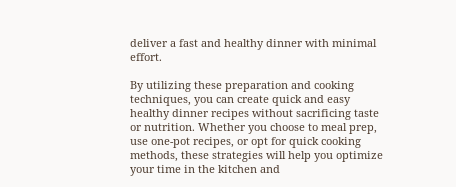deliver a fast and healthy dinner with minimal effort.

By utilizing these preparation and cooking techniques, you can create quick and easy healthy dinner recipes without sacrificing taste or nutrition. Whether you choose to meal prep, use one-pot recipes, or opt for quick cooking methods, these strategies will help you optimize your time in the kitchen and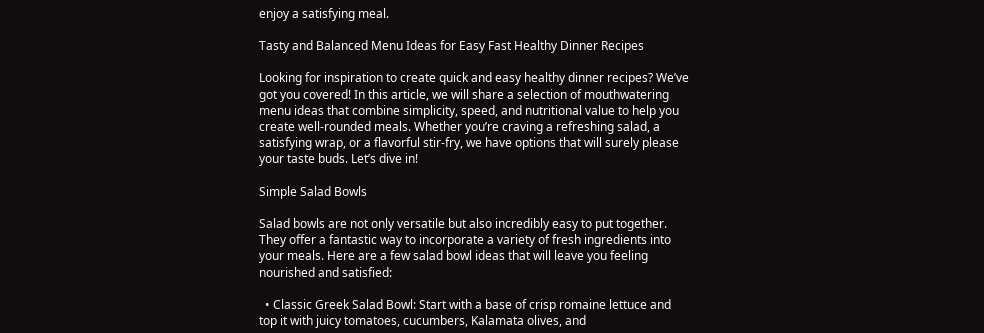enjoy a satisfying meal.

Tasty and Balanced Menu Ideas for Easy Fast Healthy Dinner Recipes

Looking for inspiration to create quick and easy healthy dinner recipes? We’ve got you covered! In this article, we will share a selection of mouthwatering menu ideas that combine simplicity, speed, and nutritional value to help you create well-rounded meals. Whether you’re craving a refreshing salad, a satisfying wrap, or a flavorful stir-fry, we have options that will surely please your taste buds. Let’s dive in!

Simple Salad Bowls

Salad bowls are not only versatile but also incredibly easy to put together. They offer a fantastic way to incorporate a variety of fresh ingredients into your meals. Here are a few salad bowl ideas that will leave you feeling nourished and satisfied:

  • Classic Greek Salad Bowl: Start with a base of crisp romaine lettuce and top it with juicy tomatoes, cucumbers, Kalamata olives, and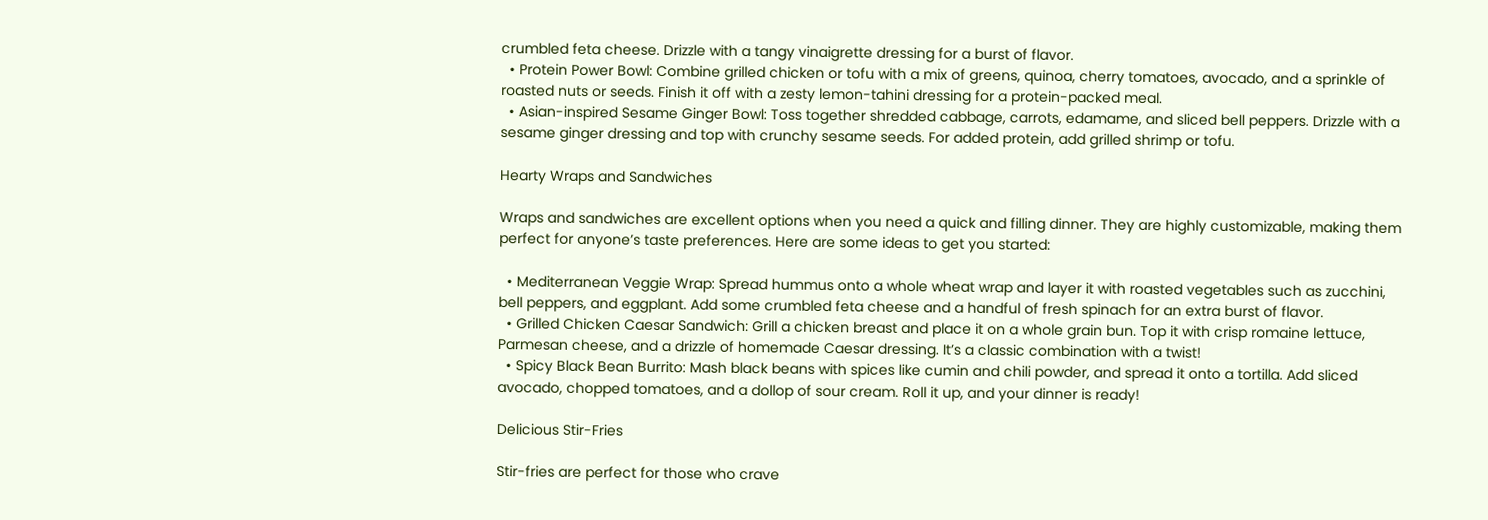crumbled feta cheese. Drizzle with a tangy vinaigrette dressing for a burst of flavor.
  • Protein Power Bowl: Combine grilled chicken or tofu with a mix of greens, quinoa, cherry tomatoes, avocado, and a sprinkle of roasted nuts or seeds. Finish it off with a zesty lemon-tahini dressing for a protein-packed meal.
  • Asian-inspired Sesame Ginger Bowl: Toss together shredded cabbage, carrots, edamame, and sliced bell peppers. Drizzle with a sesame ginger dressing and top with crunchy sesame seeds. For added protein, add grilled shrimp or tofu.

Hearty Wraps and Sandwiches

Wraps and sandwiches are excellent options when you need a quick and filling dinner. They are highly customizable, making them perfect for anyone’s taste preferences. Here are some ideas to get you started:

  • Mediterranean Veggie Wrap: Spread hummus onto a whole wheat wrap and layer it with roasted vegetables such as zucchini, bell peppers, and eggplant. Add some crumbled feta cheese and a handful of fresh spinach for an extra burst of flavor.
  • Grilled Chicken Caesar Sandwich: Grill a chicken breast and place it on a whole grain bun. Top it with crisp romaine lettuce, Parmesan cheese, and a drizzle of homemade Caesar dressing. It’s a classic combination with a twist!
  • Spicy Black Bean Burrito: Mash black beans with spices like cumin and chili powder, and spread it onto a tortilla. Add sliced avocado, chopped tomatoes, and a dollop of sour cream. Roll it up, and your dinner is ready!

Delicious Stir-Fries

Stir-fries are perfect for those who crave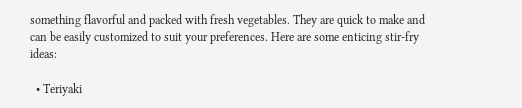something flavorful and packed with fresh vegetables. They are quick to make and can be easily customized to suit your preferences. Here are some enticing stir-fry ideas:

  • Teriyaki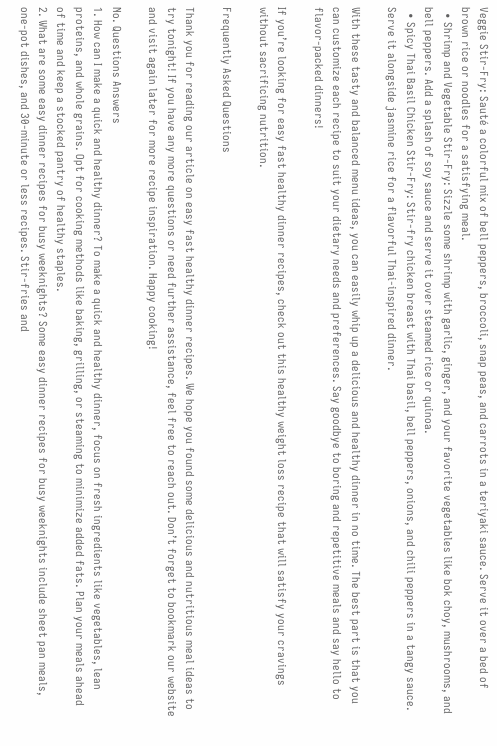Veggie Stir-Fry: Sauté a colorful mix of bell peppers, broccoli, snap peas, and carrots in a teriyaki sauce. Serve it over a bed of brown rice or noodles for a satisfying meal.
  • Shrimp and Vegetable Stir-Fry: Sizzle some shrimp with garlic, ginger, and your favorite vegetables like bok choy, mushrooms, and bell peppers. Add a splash of soy sauce and serve it over steamed rice or quinoa.
  • Spicy Thai Basil Chicken Stir-Fry: Stir-fry chicken breast with Thai basil, bell peppers, onions, and chili peppers in a tangy sauce. Serve it alongside jasmine rice for a flavorful Thai-inspired dinner.

With these tasty and balanced menu ideas, you can easily whip up a delicious and healthy dinner in no time. The best part is that you can customize each recipe to suit your dietary needs and preferences. Say goodbye to boring and repetitive meals and say hello to flavor-packed dinners!

If you’re looking for easy fast healthy dinner recipes, check out this healthy weight loss recipe that will satisfy your cravings without sacrificing nutrition.

Frequently Asked Questions

Thank you for reading our article on easy fast healthy dinner recipes. We hope you found some delicious and nutritious meal ideas to try tonight! If you have any more questions or need further assistance, feel free to reach out. Don’t forget to bookmark our website and visit again later for more recipe inspiration. Happy cooking!

No. Questions Answers
1. How can I make a quick and healthy dinner? To make a quick and healthy dinner, focus on fresh ingredients like vegetables, lean proteins, and whole grains. Opt for cooking methods like baking, grilling, or steaming to minimize added fats. Plan your meals ahead of time and keep a stocked pantry of healthy staples.
2. What are some easy dinner recipes for busy weeknights? Some easy dinner recipes for busy weeknights include sheet pan meals, one-pot dishes, and 30-minute or less recipes. Stir-fries and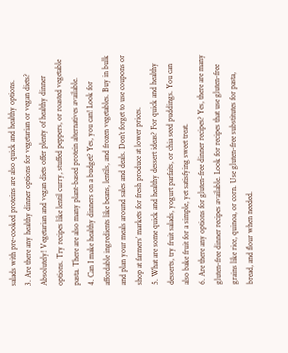salads with pre-cooked proteins are also quick and healthy options.
3. Are there any healthy dinner options for vegetarian or vegan diets? Absolutely! Vegetarian and vegan diets offer plenty of healthy dinner options. Try recipes like lentil curry, stuffed peppers, or roasted vegetable pasta. There are also many plant-based protein alternatives available.
4. Can I make healthy dinners on a budget? Yes, you can! Look for affordable ingredients like beans, lentils, and frozen vegetables. Buy in bulk and plan your meals around sales and deals. Don’t forget to use coupons or shop at farmers’ markets for fresh produce at lower prices.
5. What are some quick and healthy dessert ideas? For quick and healthy desserts, try fruit salads, yogurt parfaits, or chia seed puddings. You can also bake fruit for a simple, yet satisfying sweet treat.
6. Are there any options for gluten-free dinner recipes? Yes, there are many gluten-free dinner recipes available. Look for recipes that use gluten-free grains like rice, quinoa, or corn. Use gluten-free substitutes for pasta, bread, and flour when needed.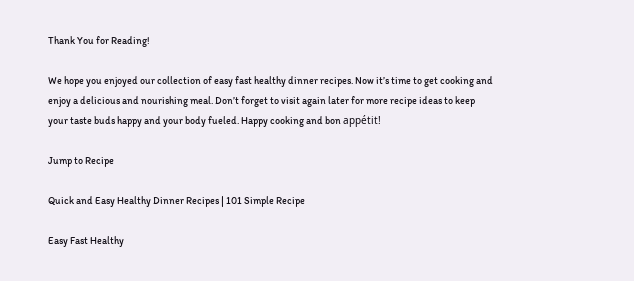Thank You for Reading!

We hope you enjoyed our collection of easy fast healthy dinner recipes. Now it’s time to get cooking and enjoy a delicious and nourishing meal. Don’t forget to visit again later for more recipe ideas to keep your taste buds happy and your body fueled. Happy cooking and bon appétit!

Jump to Recipe

Quick and Easy Healthy Dinner Recipes | 101 Simple Recipe

Easy Fast Healthy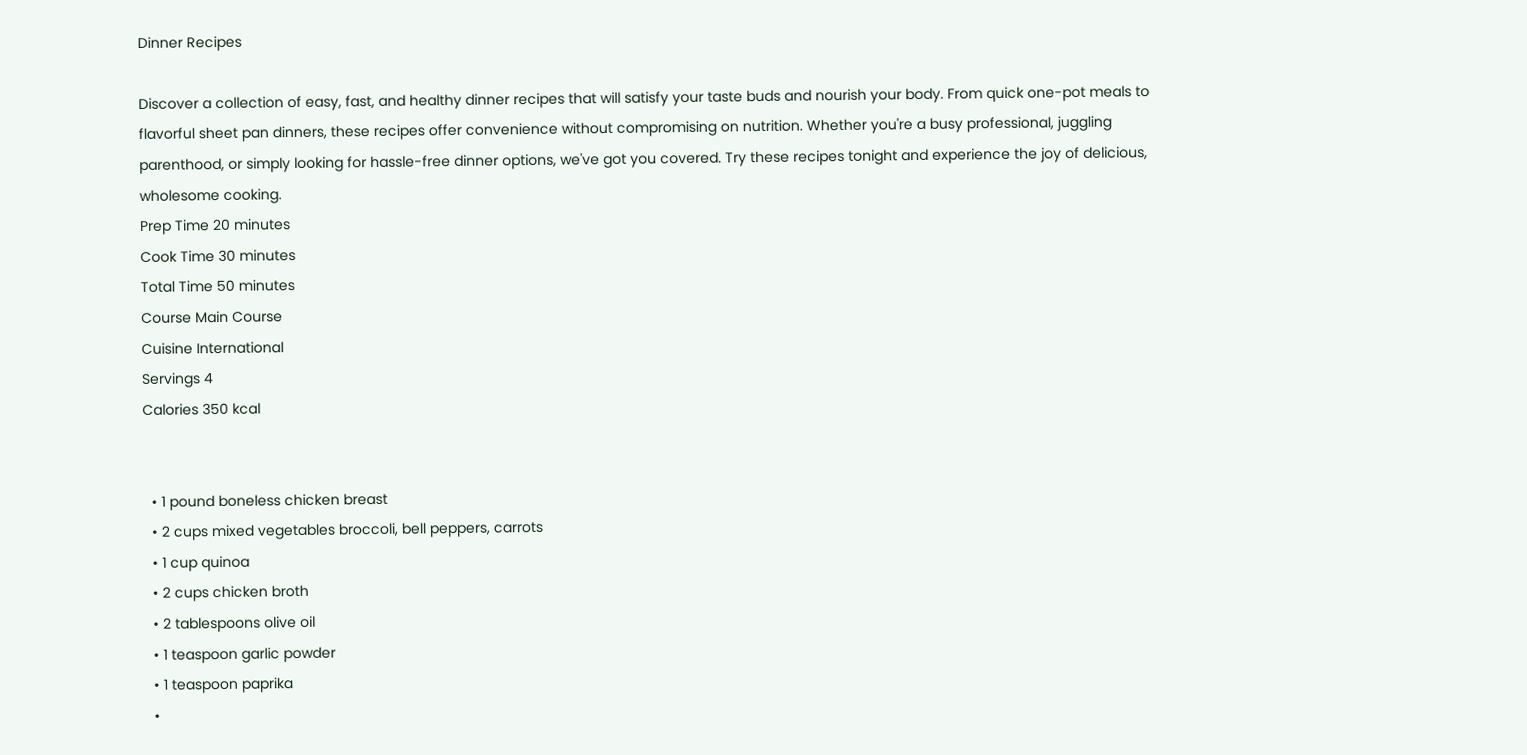Dinner Recipes

Discover a collection of easy, fast, and healthy dinner recipes that will satisfy your taste buds and nourish your body. From quick one-pot meals to flavorful sheet pan dinners, these recipes offer convenience without compromising on nutrition. Whether you're a busy professional, juggling parenthood, or simply looking for hassle-free dinner options, we've got you covered. Try these recipes tonight and experience the joy of delicious, wholesome cooking.
Prep Time 20 minutes
Cook Time 30 minutes
Total Time 50 minutes
Course Main Course
Cuisine International
Servings 4
Calories 350 kcal


  • 1 pound boneless chicken breast
  • 2 cups mixed vegetables broccoli, bell peppers, carrots
  • 1 cup quinoa
  • 2 cups chicken broth
  • 2 tablespoons olive oil
  • 1 teaspoon garlic powder
  • 1 teaspoon paprika
  •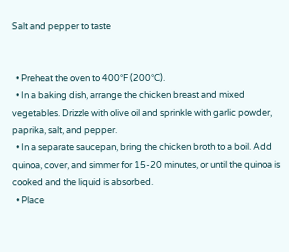Salt and pepper to taste


  • Preheat the oven to 400°F (200°C).
  • In a baking dish, arrange the chicken breast and mixed vegetables. Drizzle with olive oil and sprinkle with garlic powder, paprika, salt, and pepper.
  • In a separate saucepan, bring the chicken broth to a boil. Add quinoa, cover, and simmer for 15-20 minutes, or until the quinoa is cooked and the liquid is absorbed.
  • Place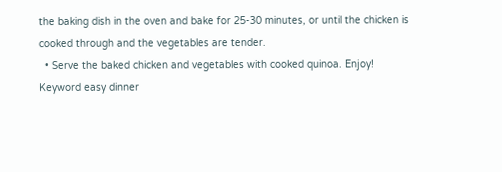the baking dish in the oven and bake for 25-30 minutes, or until the chicken is cooked through and the vegetables are tender.
  • Serve the baked chicken and vegetables with cooked quinoa. Enjoy!
Keyword easy dinner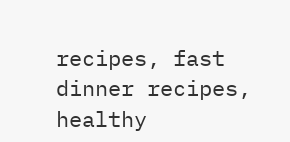recipes, fast dinner recipes, healthy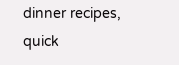dinner recipes, quick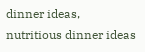dinner ideas, nutritious dinner ideas